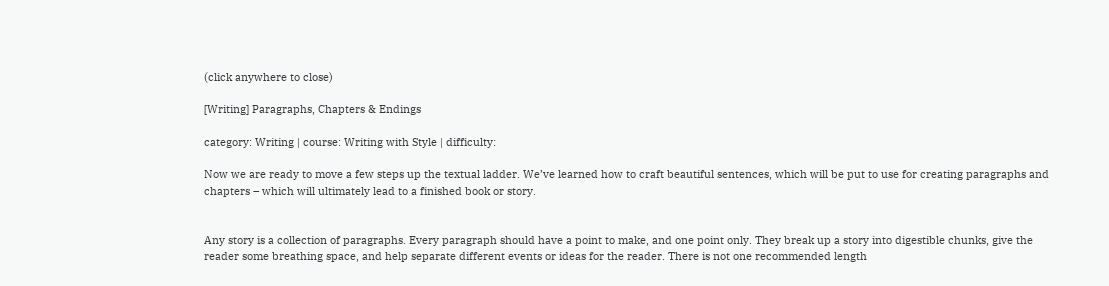(click anywhere to close)

[Writing] Paragraphs, Chapters & Endings

category: Writing | course: Writing with Style | difficulty:

Now we are ready to move a few steps up the textual ladder. We’ve learned how to craft beautiful sentences, which will be put to use for creating paragraphs and chapters – which will ultimately lead to a finished book or story.


Any story is a collection of paragraphs. Every paragraph should have a point to make, and one point only. They break up a story into digestible chunks, give the reader some breathing space, and help separate different events or ideas for the reader. There is not one recommended length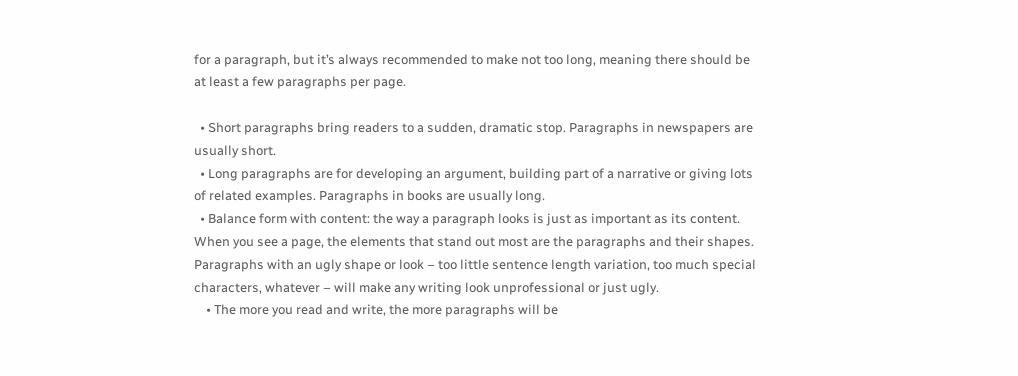for a paragraph, but it’s always recommended to make not too long, meaning there should be at least a few paragraphs per page.

  • Short paragraphs bring readers to a sudden, dramatic stop. Paragraphs in newspapers are usually short.
  • Long paragraphs are for developing an argument, building part of a narrative or giving lots of related examples. Paragraphs in books are usually long.
  • Balance form with content: the way a paragraph looks is just as important as its content. When you see a page, the elements that stand out most are the paragraphs and their shapes. Paragraphs with an ugly shape or look – too little sentence length variation, too much special characters, whatever – will make any writing look unprofessional or just ugly.
    • The more you read and write, the more paragraphs will be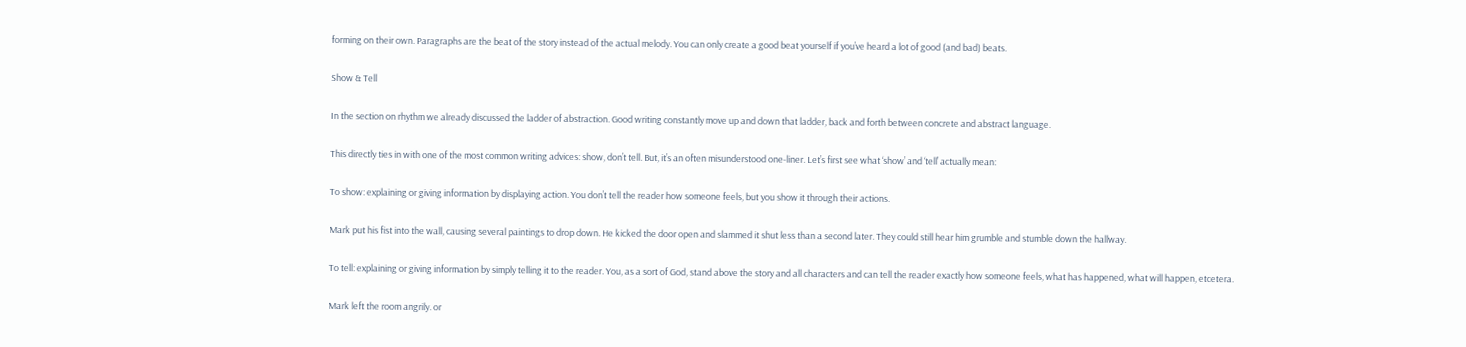forming on their own. Paragraphs are the beat of the story instead of the actual melody. You can only create a good beat yourself if you’ve heard a lot of good (and bad) beats.

Show & Tell

In the section on rhythm we already discussed the ladder of abstraction. Good writing constantly move up and down that ladder, back and forth between concrete and abstract language.

This directly ties in with one of the most common writing advices: show, don’t tell. But, it’s an often misunderstood one-liner. Let’s first see what ‘show’ and ‘tell’ actually mean:

To show: explaining or giving information by displaying action. You don’t tell the reader how someone feels, but you show it through their actions.

Mark put his fist into the wall, causing several paintings to drop down. He kicked the door open and slammed it shut less than a second later. They could still hear him grumble and stumble down the hallway.

To tell: explaining or giving information by simply telling it to the reader. You, as a sort of God, stand above the story and all characters and can tell the reader exactly how someone feels, what has happened, what will happen, etcetera.

Mark left the room angrily. or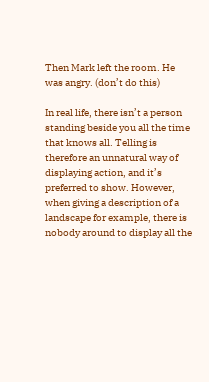Then Mark left the room. He was angry. (don’t do this)

In real life, there isn’t a person standing beside you all the time that knows all. Telling is therefore an unnatural way of displaying action, and it’s preferred to show. However, when giving a description of a landscape for example, there is nobody around to display all the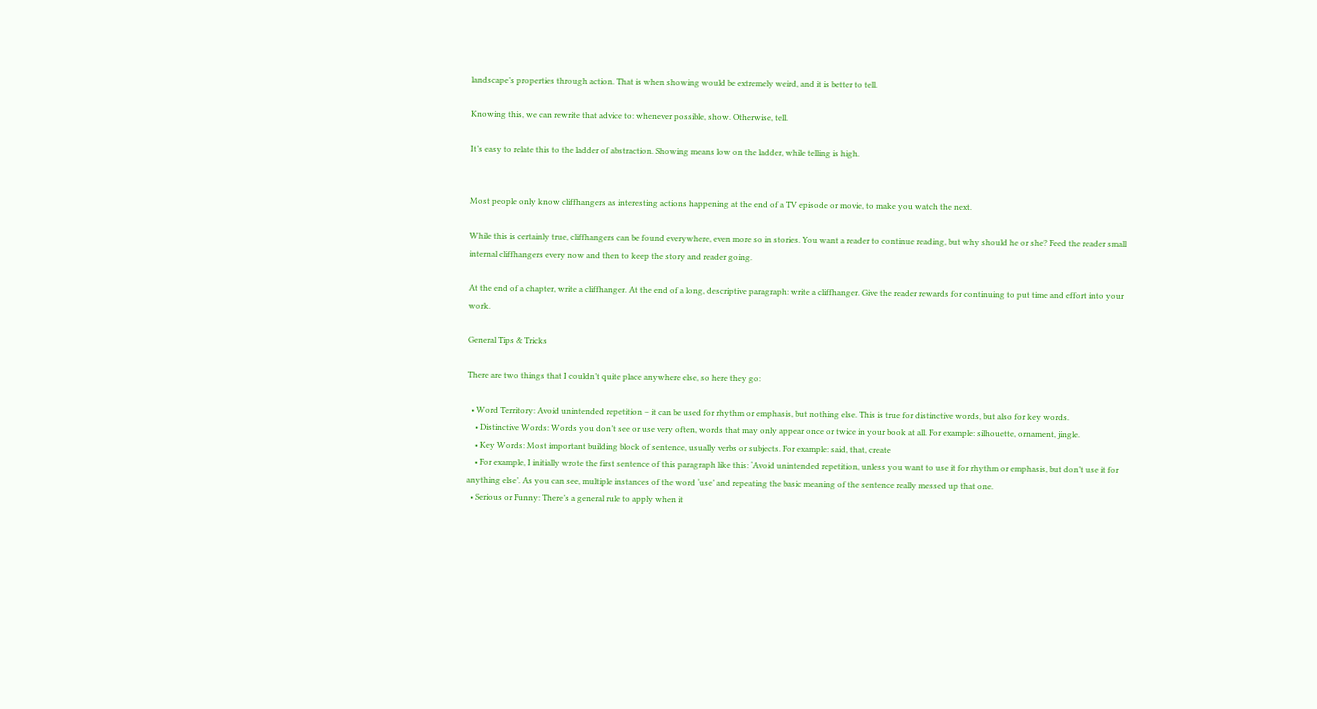landscape’s properties through action. That is when showing would be extremely weird, and it is better to tell.

Knowing this, we can rewrite that advice to: whenever possible, show. Otherwise, tell.

It’s easy to relate this to the ladder of abstraction. Showing means low on the ladder, while telling is high.


Most people only know cliffhangers as interesting actions happening at the end of a TV episode or movie, to make you watch the next.

While this is certainly true, cliffhangers can be found everywhere, even more so in stories. You want a reader to continue reading, but why should he or she? Feed the reader small internal cliffhangers every now and then to keep the story and reader going.

At the end of a chapter, write a cliffhanger. At the end of a long, descriptive paragraph: write a cliffhanger. Give the reader rewards for continuing to put time and effort into your work.

General Tips & Tricks

There are two things that I couldn’t quite place anywhere else, so here they go:

  • Word Territory: Avoid unintended repetition – it can be used for rhythm or emphasis, but nothing else. This is true for distinctive words, but also for key words.
    • Distinctive Words: Words you don’t see or use very often, words that may only appear once or twice in your book at all. For example: silhouette, ornament, jingle.
    • Key Words: Most important building block of sentence, usually verbs or subjects. For example: said, that, create
    • For example, I initially wrote the first sentence of this paragraph like this: ‘Avoid unintended repetition, unless you want to use it for rhythm or emphasis, but don’t use it for anything else’. As you can see, multiple instances of the word ‘use’ and repeating the basic meaning of the sentence really messed up that one.
  • Serious or Funny: There’s a general rule to apply when it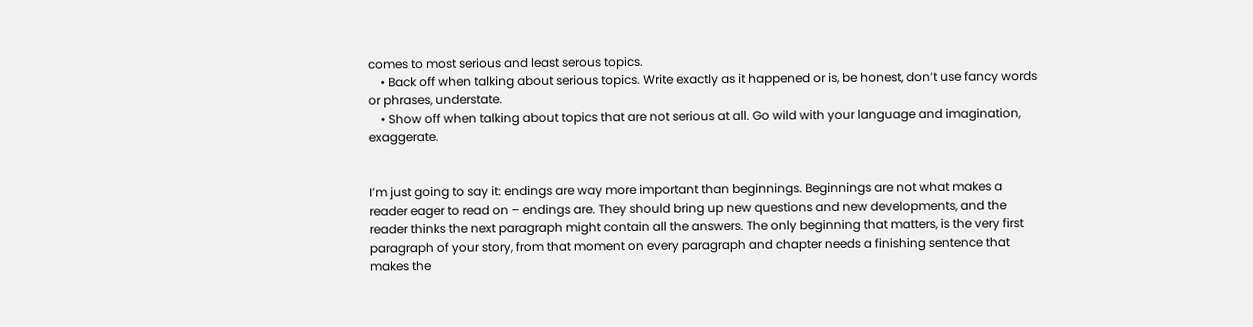comes to most serious and least serous topics.
    • Back off when talking about serious topics. Write exactly as it happened or is, be honest, don’t use fancy words or phrases, understate.
    • Show off when talking about topics that are not serious at all. Go wild with your language and imagination, exaggerate.


I’m just going to say it: endings are way more important than beginnings. Beginnings are not what makes a reader eager to read on – endings are. They should bring up new questions and new developments, and the reader thinks the next paragraph might contain all the answers. The only beginning that matters, is the very first paragraph of your story, from that moment on every paragraph and chapter needs a finishing sentence that makes the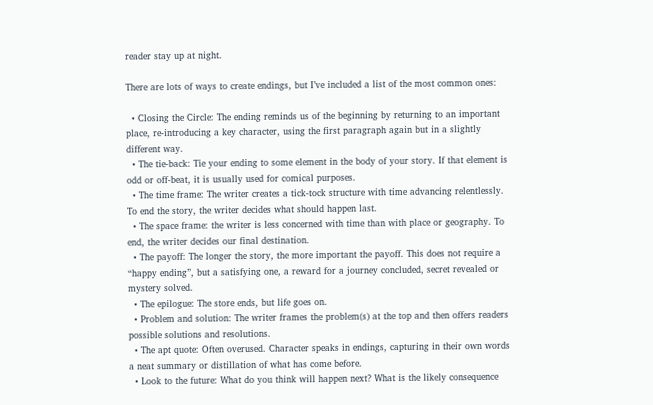reader stay up at night.

There are lots of ways to create endings, but I’ve included a list of the most common ones:

  • Closing the Circle: The ending reminds us of the beginning by returning to an important place, re-introducing a key character, using the first paragraph again but in a slightly different way.
  • The tie-back: Tie your ending to some element in the body of your story. If that element is odd or off-beat, it is usually used for comical purposes.
  • The time frame: The writer creates a tick-tock structure with time advancing relentlessly. To end the story, the writer decides what should happen last.
  • The space frame: the writer is less concerned with time than with place or geography. To end, the writer decides our final destination.
  • The payoff: The longer the story, the more important the payoff. This does not require a “happy ending”, but a satisfying one, a reward for a journey concluded, secret revealed or mystery solved.
  • The epilogue: The store ends, but life goes on.
  • Problem and solution: The writer frames the problem(s) at the top and then offers readers possible solutions and resolutions.
  • The apt quote: Often overused. Character speaks in endings, capturing in their own words a neat summary or distillation of what has come before.
  • Look to the future: What do you think will happen next? What is the likely consequence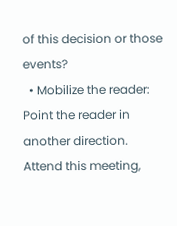of this decision or those events?
  • Mobilize the reader: Point the reader in another direction. Attend this meeting,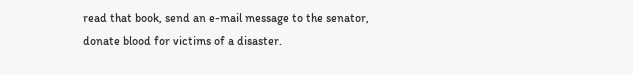read that book, send an e-mail message to the senator, donate blood for victims of a disaster.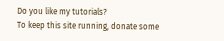Do you like my tutorials?
To keep this site running, donate some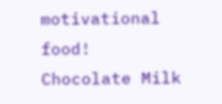motivational food!
Chocolate Milk